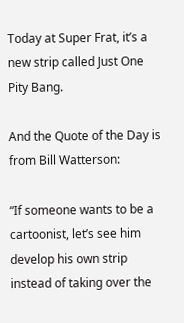Today at Super Frat, it’s a new strip called Just One Pity Bang.

And the Quote of the Day is from Bill Watterson:

“If someone wants to be a cartoonist, let’s see him develop his own strip instead of taking over the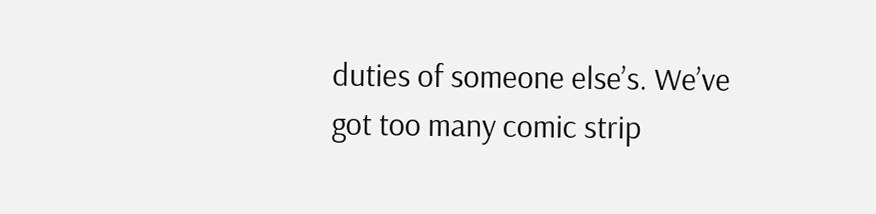duties of someone else’s. We’ve got too many comic strip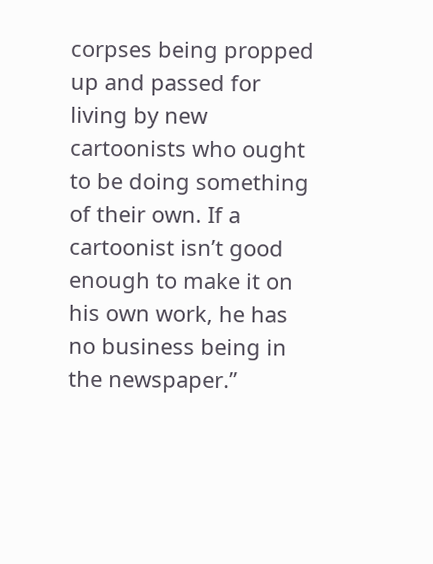corpses being propped up and passed for living by new cartoonists who ought to be doing something of their own. If a cartoonist isn’t good enough to make it on his own work, he has no business being in the newspaper.”